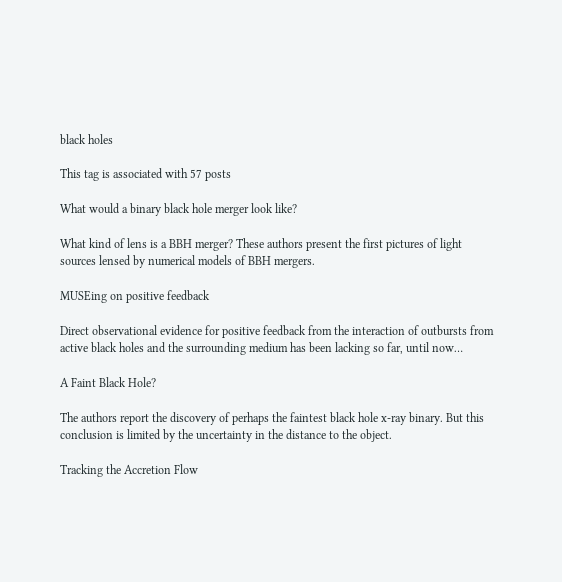black holes

This tag is associated with 57 posts

What would a binary black hole merger look like?

What kind of lens is a BBH merger? These authors present the first pictures of light sources lensed by numerical models of BBH mergers.

MUSEing on positive feedback

Direct observational evidence for positive feedback from the interaction of outbursts from active black holes and the surrounding medium has been lacking so far, until now…

A Faint Black Hole?

The authors report the discovery of perhaps the faintest black hole x-ray binary. But this conclusion is limited by the uncertainty in the distance to the object.

Tracking the Accretion Flow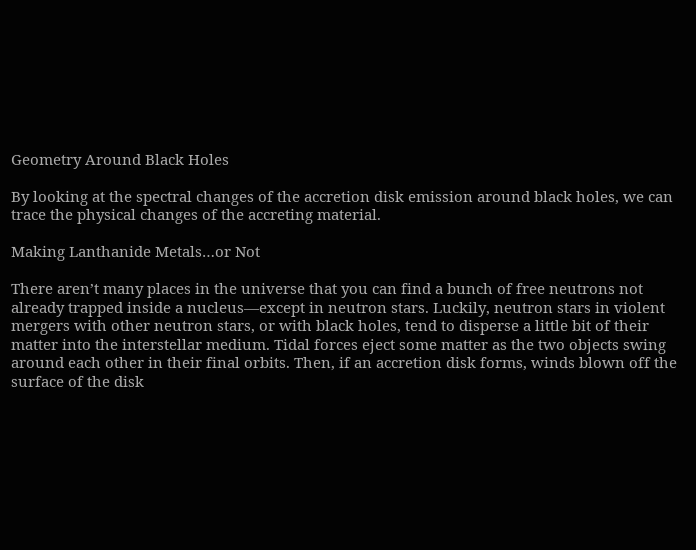Geometry Around Black Holes

By looking at the spectral changes of the accretion disk emission around black holes, we can trace the physical changes of the accreting material.

Making Lanthanide Metals…or Not

There aren’t many places in the universe that you can find a bunch of free neutrons not already trapped inside a nucleus—except in neutron stars. Luckily, neutron stars in violent mergers with other neutron stars, or with black holes, tend to disperse a little bit of their matter into the interstellar medium. Tidal forces eject some matter as the two objects swing around each other in their final orbits. Then, if an accretion disk forms, winds blown off the surface of the disk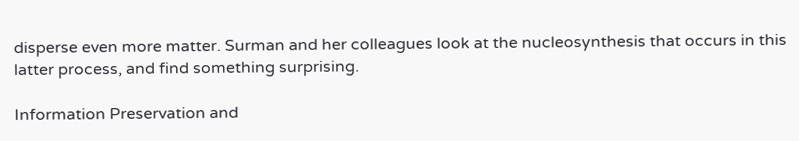disperse even more matter. Surman and her colleagues look at the nucleosynthesis that occurs in this latter process, and find something surprising.

Information Preservation and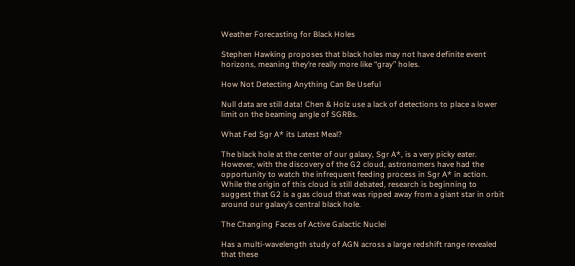Weather Forecasting for Black Holes

Stephen Hawking proposes that black holes may not have definite event horizons, meaning they’re really more like “gray” holes.

How Not Detecting Anything Can Be Useful

Null data are still data! Chen & Holz use a lack of detections to place a lower limit on the beaming angle of SGRBs.

What Fed Sgr A* its Latest Meal?

The black hole at the center of our galaxy, Sgr A*, is a very picky eater. However, with the discovery of the G2 cloud, astronomers have had the opportunity to watch the infrequent feeding process in Sgr A* in action. While the origin of this cloud is still debated, research is beginning to suggest that G2 is a gas cloud that was ripped away from a giant star in orbit around our galaxy’s central black hole.

The Changing Faces of Active Galactic Nuclei

Has a multi-wavelength study of AGN across a large redshift range revealed that these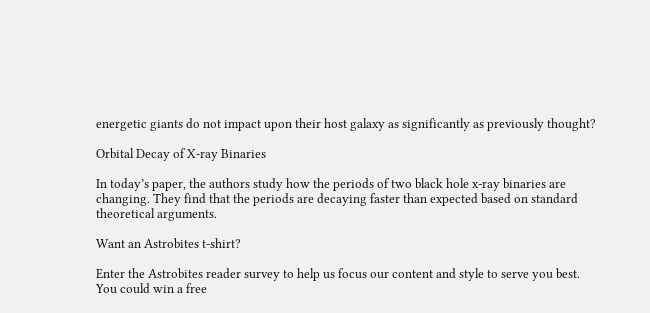energetic giants do not impact upon their host galaxy as significantly as previously thought?

Orbital Decay of X-ray Binaries

In today’s paper, the authors study how the periods of two black hole x-ray binaries are changing. They find that the periods are decaying faster than expected based on standard theoretical arguments.

Want an Astrobites t-shirt?

Enter the Astrobites reader survey to help us focus our content and style to serve you best. You could win a free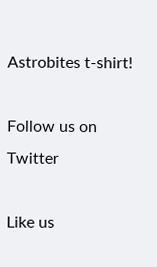Astrobites t-shirt!

Follow us on Twitter

Like us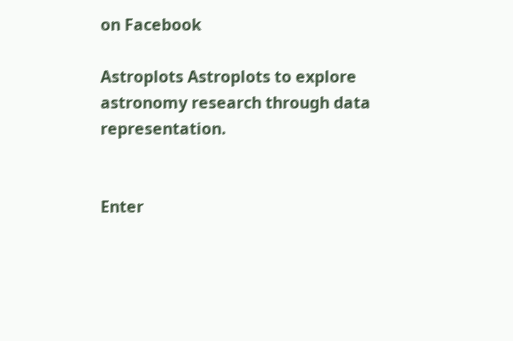on Facebook

Astroplots Astroplots to explore astronomy research through data representation.


Enter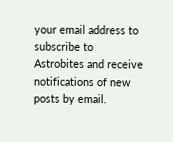your email address to subscribe to Astrobites and receive notifications of new posts by email.